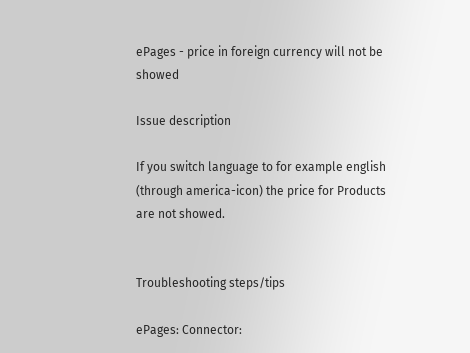ePages - price in foreign currency will not be showed

Issue description

If you switch language to for example english (through america-icon) the price for Products are not showed.


Troubleshooting steps/tips

ePages: Connector: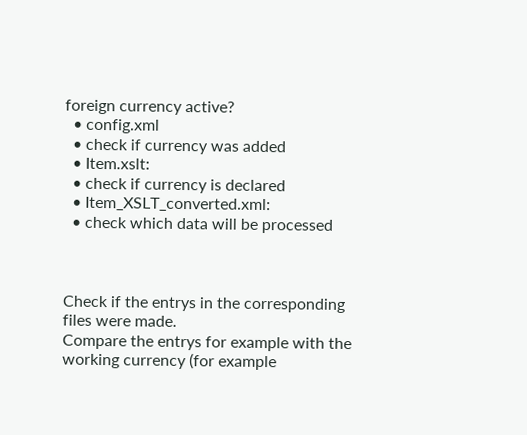foreign currency active?
  • config.xml
  • check if currency was added
  • Item.xslt:
  • check if currency is declared
  • Item_XSLT_converted.xml:
  • check which data will be processed



Check if the entrys in the corresponding files were made.
Compare the entrys for example with the working currency (for example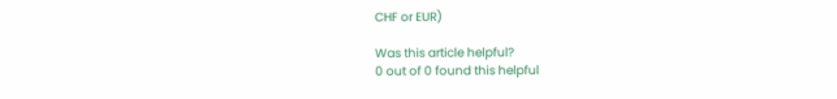CHF or EUR)

Was this article helpful?
0 out of 0 found this helpful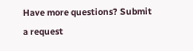Have more questions? Submit a request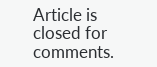Article is closed for comments.